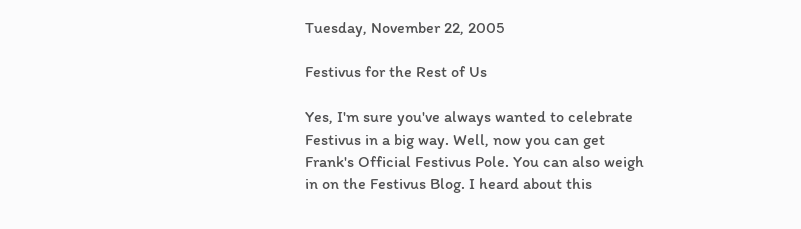Tuesday, November 22, 2005

Festivus for the Rest of Us

Yes, I'm sure you've always wanted to celebrate Festivus in a big way. Well, now you can get Frank's Official Festivus Pole. You can also weigh in on the Festivus Blog. I heard about this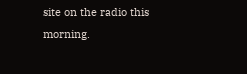site on the radio this morning.